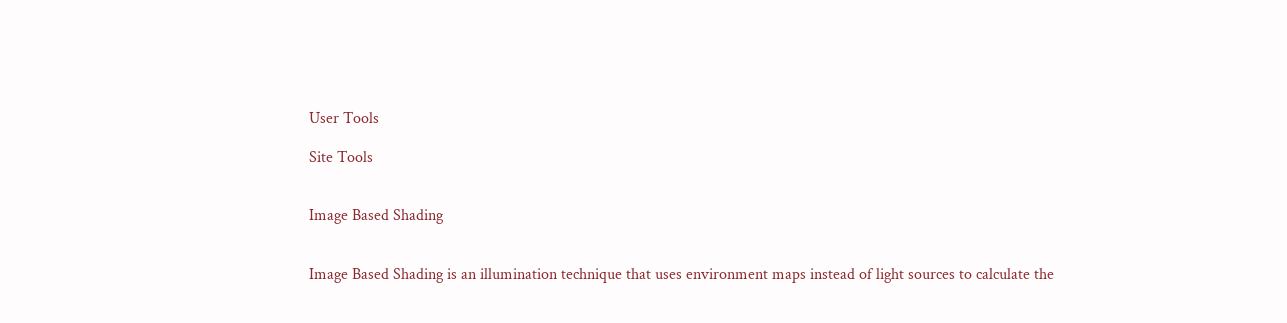User Tools

Site Tools


Image Based Shading


Image Based Shading is an illumination technique that uses environment maps instead of light sources to calculate the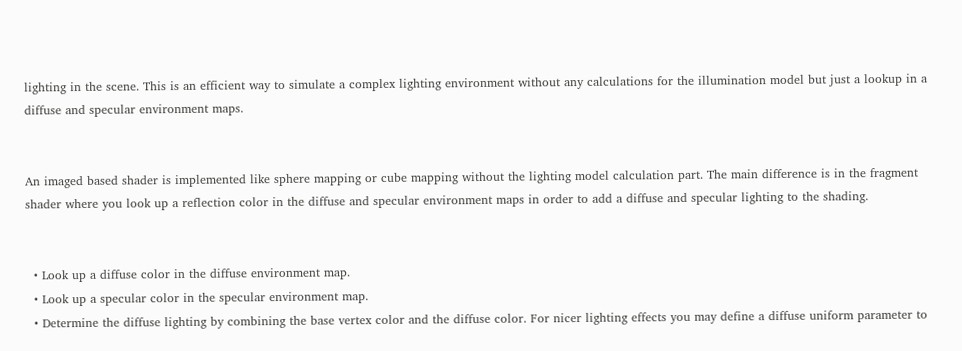lighting in the scene. This is an efficient way to simulate a complex lighting environment without any calculations for the illumination model but just a lookup in a diffuse and specular environment maps.


An imaged based shader is implemented like sphere mapping or cube mapping without the lighting model calculation part. The main difference is in the fragment shader where you look up a reflection color in the diffuse and specular environment maps in order to add a diffuse and specular lighting to the shading.


  • Look up a diffuse color in the diffuse environment map.
  • Look up a specular color in the specular environment map.
  • Determine the diffuse lighting by combining the base vertex color and the diffuse color. For nicer lighting effects you may define a diffuse uniform parameter to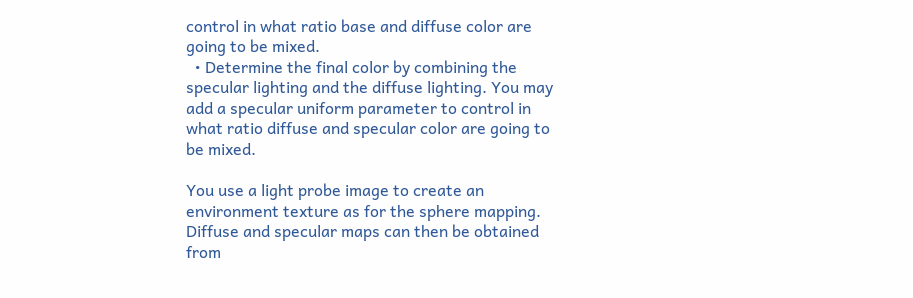control in what ratio base and diffuse color are going to be mixed.
  • Determine the final color by combining the specular lighting and the diffuse lighting. You may add a specular uniform parameter to control in what ratio diffuse and specular color are going to be mixed.

You use a light probe image to create an environment texture as for the sphere mapping. Diffuse and specular maps can then be obtained from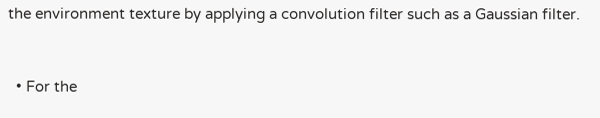the environment texture by applying a convolution filter such as a Gaussian filter.


  • For the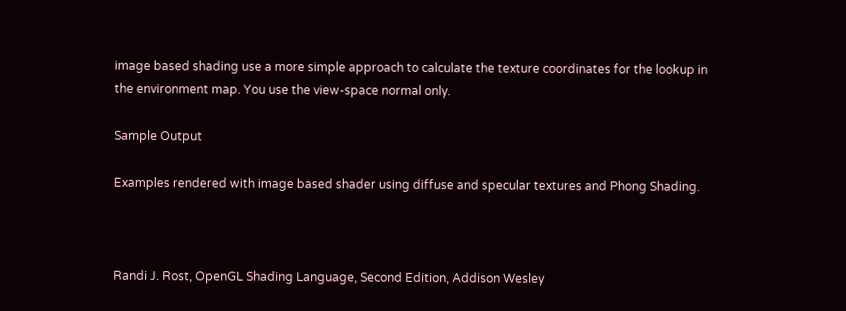image based shading use a more simple approach to calculate the texture coordinates for the lookup in the environment map. You use the view-space normal only.

Sample Output

Examples rendered with image based shader using diffuse and specular textures and Phong Shading.



Randi J. Rost, OpenGL Shading Language, Second Edition, Addison Wesley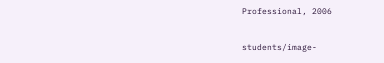Professional, 2006

students/image-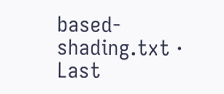based-shading.txt · Last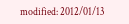modified: 2012/01/13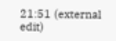21:51 (external edit)